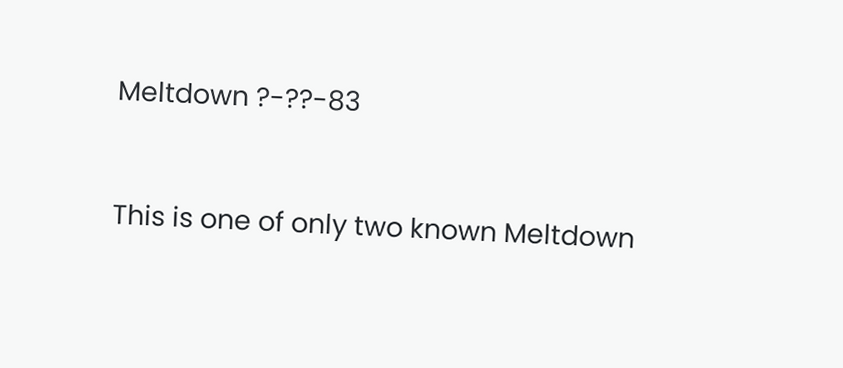Meltdown ?-??-83


This is one of only two known Meltdown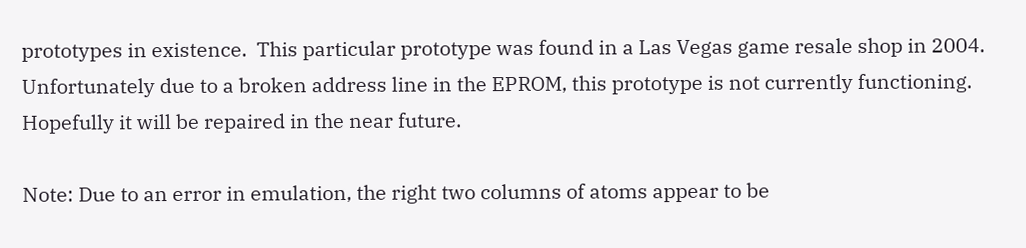prototypes in existence.  This particular prototype was found in a Las Vegas game resale shop in 2004.  Unfortunately due to a broken address line in the EPROM, this prototype is not currently functioning. Hopefully it will be repaired in the near future.

Note: Due to an error in emulation, the right two columns of atoms appear to be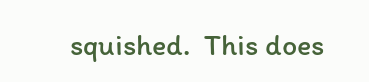squished.  This does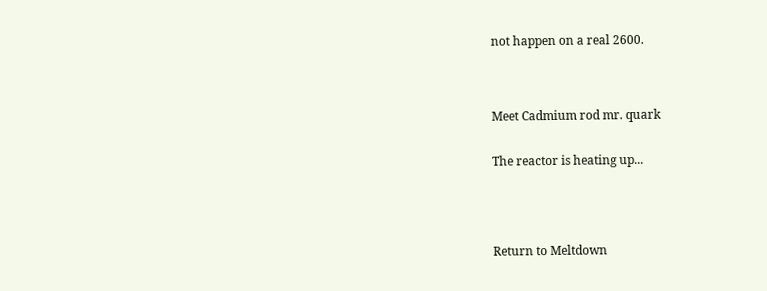not happen on a real 2600.




Meet Cadmium rod mr. quark


The reactor is heating up...





Return to Meltdown